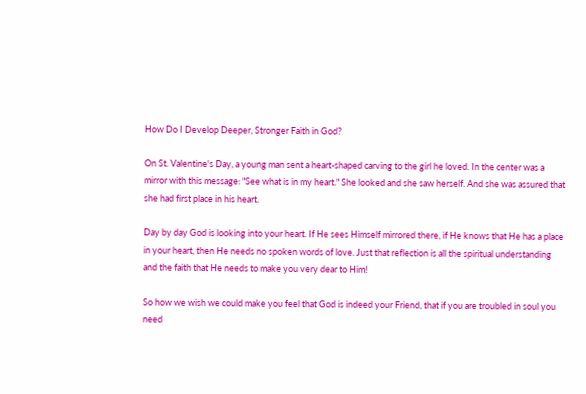How Do I Develop Deeper, Stronger Faith in God?

On St. Valentine's Day, a young man sent a heart-shaped carving to the girl he loved. In the center was a mirror with this message: "See what is in my heart." She looked and she saw herself. And she was assured that she had first place in his heart.

Day by day God is looking into your heart. If He sees Himself mirrored there, if He knows that He has a place in your heart, then He needs no spoken words of love. Just that reflection is all the spiritual understanding and the faith that He needs to make you very dear to Him!

So how we wish we could make you feel that God is indeed your Friend, that if you are troubled in soul you need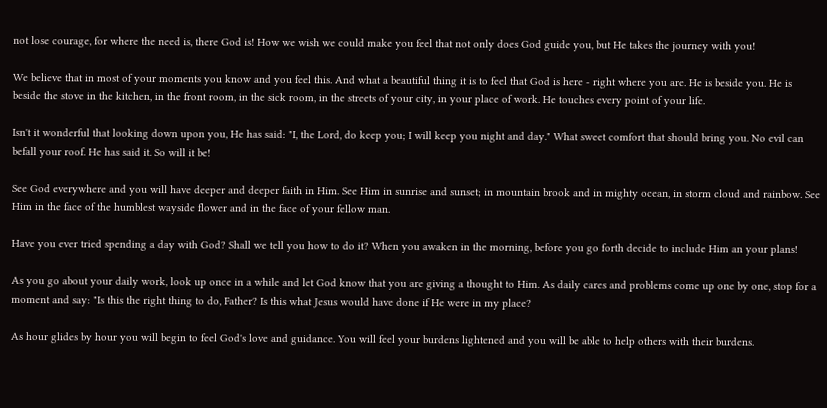not lose courage, for where the need is, there God is! How we wish we could make you feel that not only does God guide you, but He takes the journey with you!

We believe that in most of your moments you know and you feel this. And what a beautiful thing it is to feel that God is here - right where you are. He is beside you. He is beside the stove in the kitchen, in the front room, in the sick room, in the streets of your city, in your place of work. He touches every point of your life.

Isn't it wonderful that looking down upon you, He has said: "I, the Lord, do keep you; I will keep you night and day." What sweet comfort that should bring you. No evil can befall your roof. He has said it. So will it be!

See God everywhere and you will have deeper and deeper faith in Him. See Him in sunrise and sunset; in mountain brook and in mighty ocean, in storm cloud and rainbow. See Him in the face of the humblest wayside flower and in the face of your fellow man.

Have you ever tried spending a day with God? Shall we tell you how to do it? When you awaken in the morning, before you go forth decide to include Him an your plans!

As you go about your daily work, look up once in a while and let God know that you are giving a thought to Him. As daily cares and problems come up one by one, stop for a moment and say: "Is this the right thing to do, Father? Is this what Jesus would have done if He were in my place?

As hour glides by hour you will begin to feel God's love and guidance. You will feel your burdens lightened and you will be able to help others with their burdens.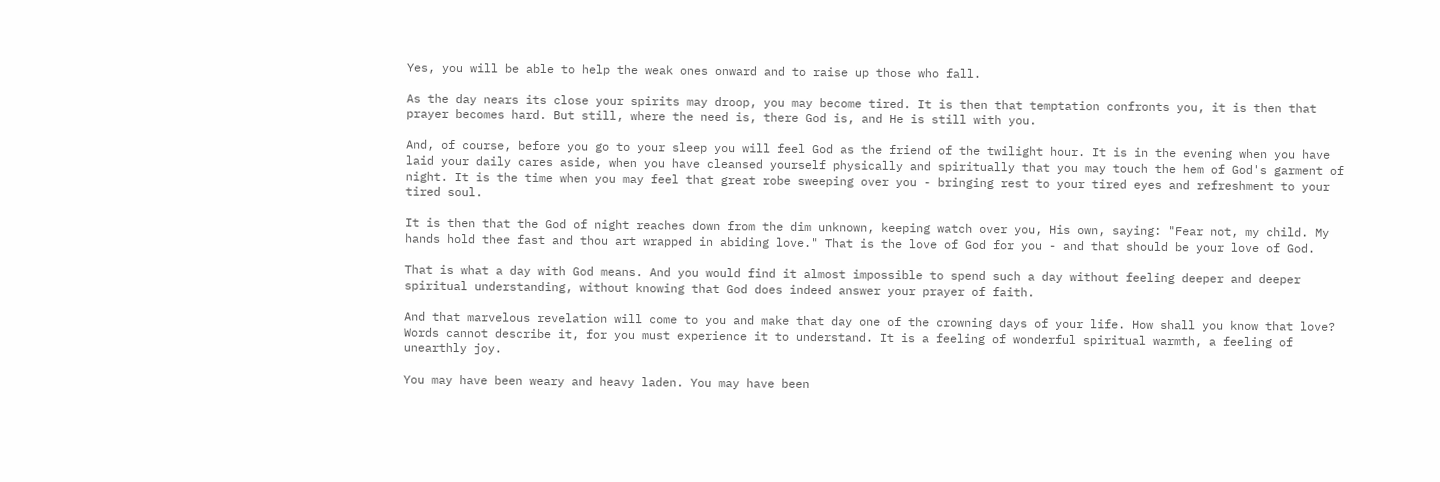Yes, you will be able to help the weak ones onward and to raise up those who fall.

As the day nears its close your spirits may droop, you may become tired. It is then that temptation confronts you, it is then that prayer becomes hard. But still, where the need is, there God is, and He is still with you.

And, of course, before you go to your sleep you will feel God as the friend of the twilight hour. It is in the evening when you have laid your daily cares aside, when you have cleansed yourself physically and spiritually that you may touch the hem of God's garment of night. It is the time when you may feel that great robe sweeping over you - bringing rest to your tired eyes and refreshment to your tired soul.

It is then that the God of night reaches down from the dim unknown, keeping watch over you, His own, saying: "Fear not, my child. My hands hold thee fast and thou art wrapped in abiding love." That is the love of God for you - and that should be your love of God.

That is what a day with God means. And you would find it almost impossible to spend such a day without feeling deeper and deeper spiritual understanding, without knowing that God does indeed answer your prayer of faith.

And that marvelous revelation will come to you and make that day one of the crowning days of your life. How shall you know that love? Words cannot describe it, for you must experience it to understand. It is a feeling of wonderful spiritual warmth, a feeling of unearthly joy.

You may have been weary and heavy laden. You may have been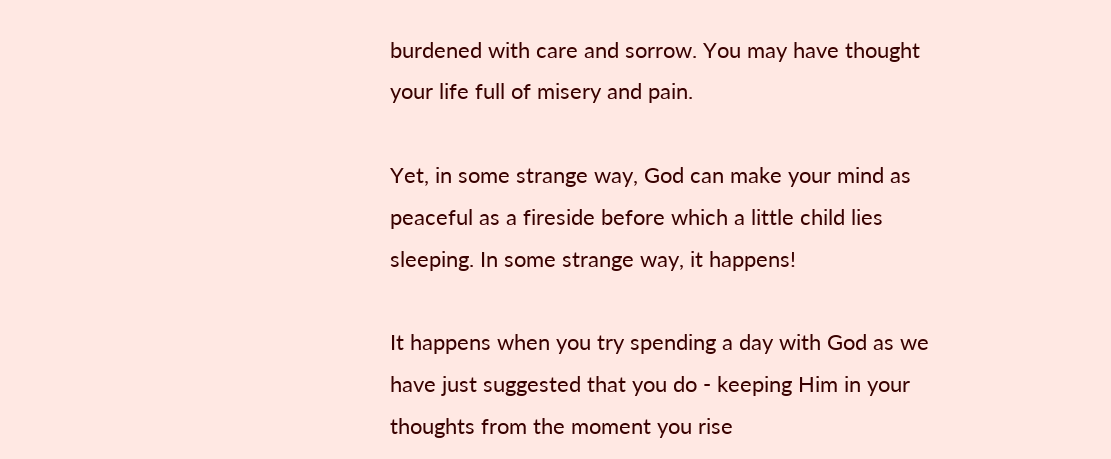burdened with care and sorrow. You may have thought your life full of misery and pain.

Yet, in some strange way, God can make your mind as peaceful as a fireside before which a little child lies sleeping. In some strange way, it happens!

It happens when you try spending a day with God as we have just suggested that you do - keeping Him in your thoughts from the moment you rise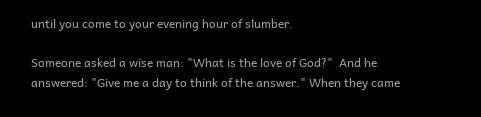until you come to your evening hour of slumber.

Someone asked a wise man: "What is the love of God?"  And he answered: "Give me a day to think of the answer." When they came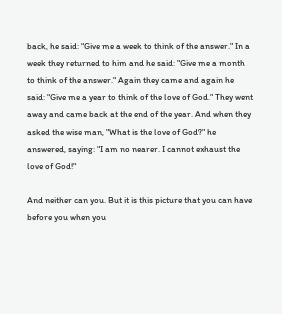back, he said: "Give me a week to think of the answer." In a week they returned to him and he said: "Give me a month to think of the answer." Again they came and again he said: "Give me a year to think of the love of God." They went away and came back at the end of the year. And when they asked the wise man, "What is the love of God?" he answered, saying: "I am no nearer. I cannot exhaust the love of God!"

And neither can you. But it is this picture that you can have before you when you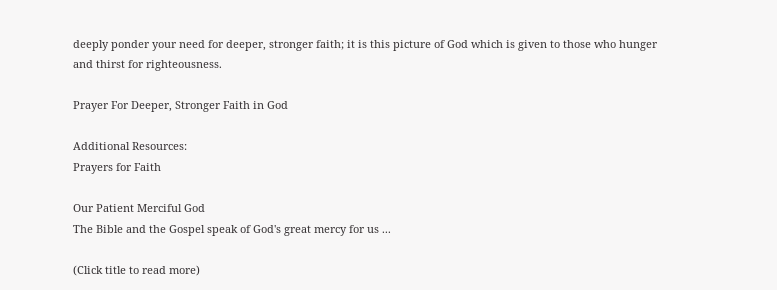deeply ponder your need for deeper, stronger faith; it is this picture of God which is given to those who hunger and thirst for righteousness.

Prayer For Deeper, Stronger Faith in God

Additional Resources:
Prayers for Faith

Our Patient Merciful God
The Bible and the Gospel speak of God's great mercy for us ...

(Click title to read more)